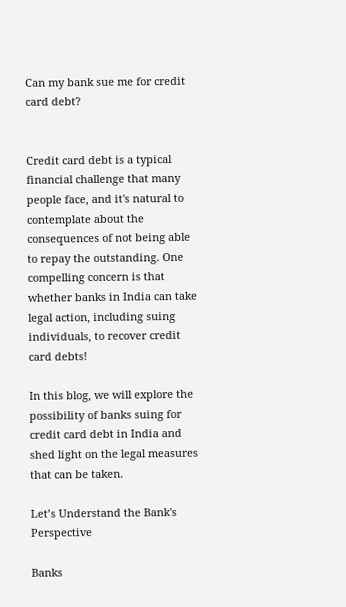Can my bank sue me for credit card debt?


Credit card debt is a typical financial challenge that many people face, and it's natural to contemplate about the consequences of not being able to repay the outstanding. One compelling concern is that whether banks in India can take legal action, including suing individuals, to recover credit card debts!

In this blog, we will explore the possibility of banks suing for credit card debt in India and shed light on the legal measures that can be taken.

Let’s Understand the Bank's Perspective

Banks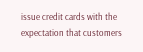issue credit cards with the expectation that customers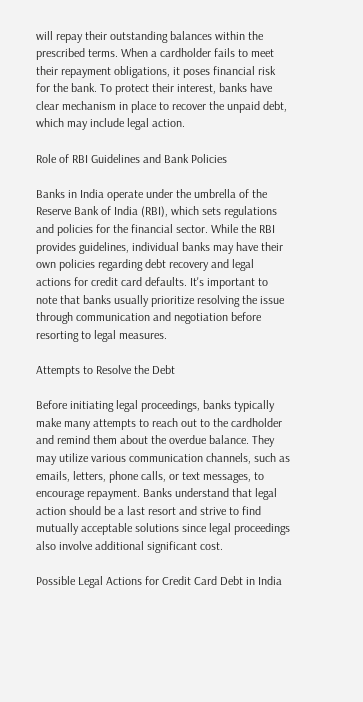will repay their outstanding balances within the prescribed terms. When a cardholder fails to meet their repayment obligations, it poses financial risk for the bank. To protect their interest, banks have clear mechanism in place to recover the unpaid debt, which may include legal action.

Role of RBI Guidelines and Bank Policies

Banks in India operate under the umbrella of the Reserve Bank of India (RBI), which sets regulations and policies for the financial sector. While the RBI provides guidelines, individual banks may have their own policies regarding debt recovery and legal actions for credit card defaults. It's important to note that banks usually prioritize resolving the issue through communication and negotiation before resorting to legal measures.

Attempts to Resolve the Debt

Before initiating legal proceedings, banks typically make many attempts to reach out to the cardholder and remind them about the overdue balance. They may utilize various communication channels, such as emails, letters, phone calls, or text messages, to encourage repayment. Banks understand that legal action should be a last resort and strive to find mutually acceptable solutions since legal proceedings also involve additional significant cost.

Possible Legal Actions for Credit Card Debt in India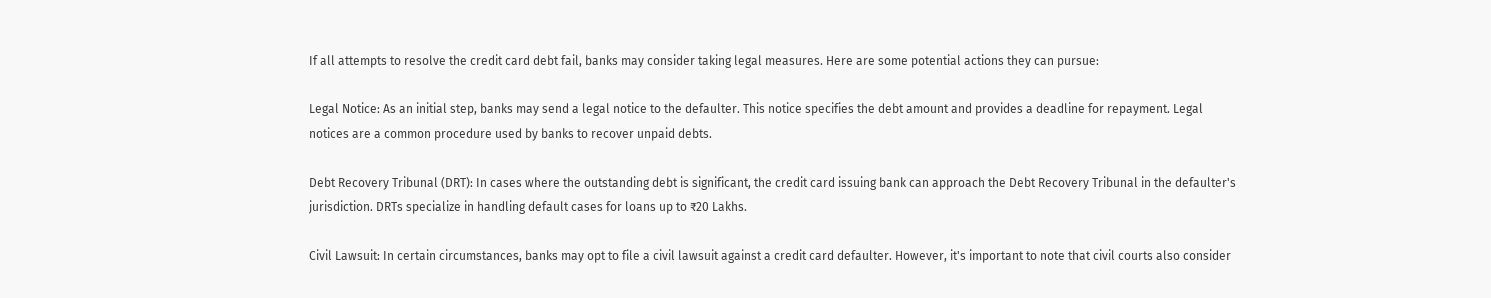If all attempts to resolve the credit card debt fail, banks may consider taking legal measures. Here are some potential actions they can pursue:

Legal Notice: As an initial step, banks may send a legal notice to the defaulter. This notice specifies the debt amount and provides a deadline for repayment. Legal notices are a common procedure used by banks to recover unpaid debts.

Debt Recovery Tribunal (DRT): In cases where the outstanding debt is significant, the credit card issuing bank can approach the Debt Recovery Tribunal in the defaulter's jurisdiction. DRTs specialize in handling default cases for loans up to ₹20 Lakhs.

Civil Lawsuit: In certain circumstances, banks may opt to file a civil lawsuit against a credit card defaulter. However, it's important to note that civil courts also consider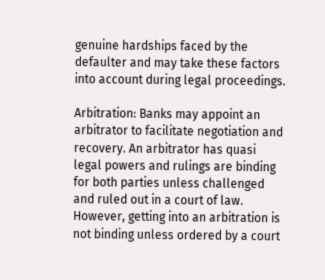genuine hardships faced by the defaulter and may take these factors into account during legal proceedings.

Arbitration: Banks may appoint an arbitrator to facilitate negotiation and recovery. An arbitrator has quasi legal powers and rulings are binding for both parties unless challenged and ruled out in a court of law. However, getting into an arbitration is not binding unless ordered by a court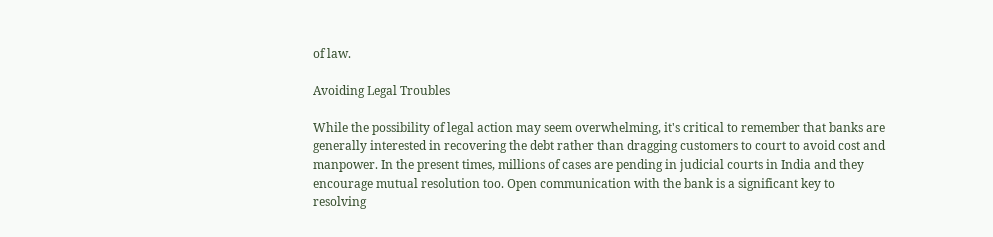of law.

Avoiding Legal Troubles

While the possibility of legal action may seem overwhelming, it's critical to remember that banks are generally interested in recovering the debt rather than dragging customers to court to avoid cost and manpower. In the present times, millions of cases are pending in judicial courts in India and they encourage mutual resolution too. Open communication with the bank is a significant key to resolving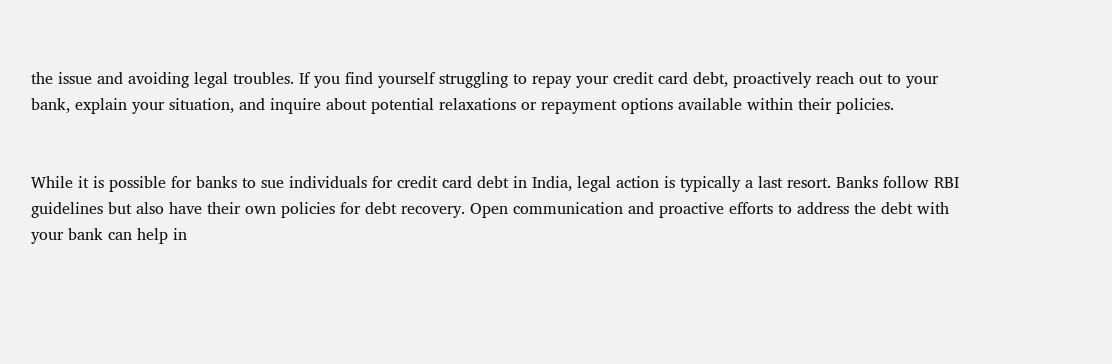the issue and avoiding legal troubles. If you find yourself struggling to repay your credit card debt, proactively reach out to your bank, explain your situation, and inquire about potential relaxations or repayment options available within their policies.


While it is possible for banks to sue individuals for credit card debt in India, legal action is typically a last resort. Banks follow RBI guidelines but also have their own policies for debt recovery. Open communication and proactive efforts to address the debt with your bank can help in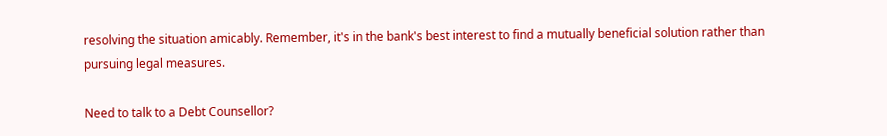resolving the situation amicably. Remember, it's in the bank's best interest to find a mutually beneficial solution rather than pursuing legal measures.

Need to talk to a Debt Counsellor?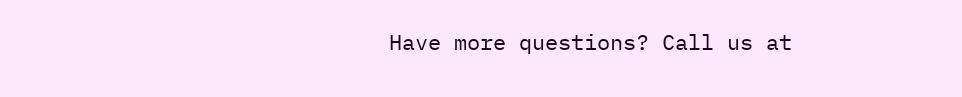Have more questions? Call us at